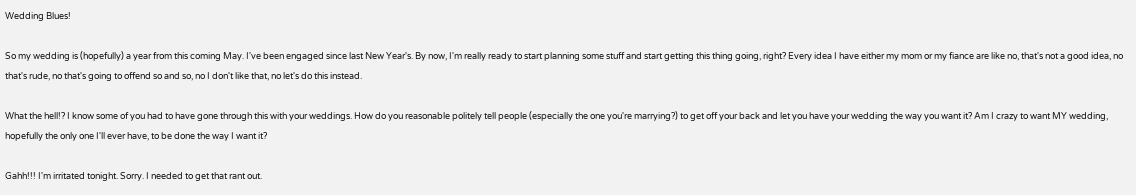Wedding Blues!

So my wedding is (hopefully) a year from this coming May. I've been engaged since last New Year's. By now, I'm really ready to start planning some stuff and start getting this thing going, right? Every idea I have either my mom or my fiance are like no, that's not a good idea, no that's rude, no that's going to offend so and so, no I don't like that, no let's do this instead.

What the hell!? I know some of you had to have gone through this with your weddings. How do you reasonable politely tell people (especially the one you're marrying?) to get off your back and let you have your wedding the way you want it? Am I crazy to want MY wedding, hopefully the only one I'll ever have, to be done the way I want it?

Gahh!!! I'm irritated tonight. Sorry. I needed to get that rant out.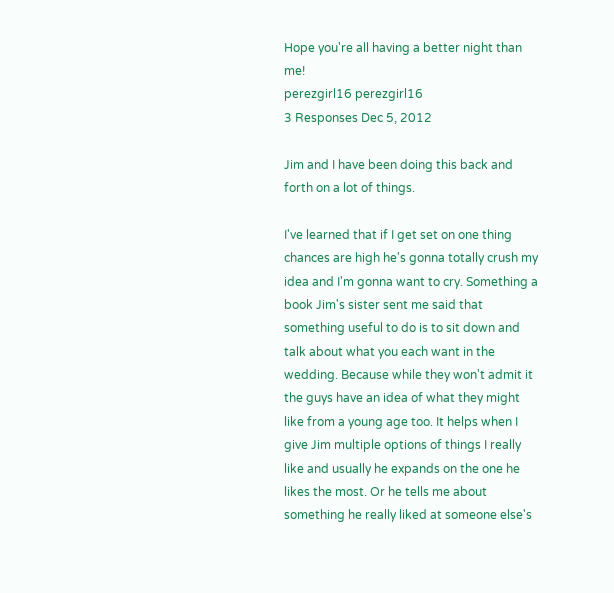Hope you're all having a better night than me!
perezgirl16 perezgirl16
3 Responses Dec 5, 2012

Jim and I have been doing this back and forth on a lot of things.

I've learned that if I get set on one thing chances are high he's gonna totally crush my idea and I'm gonna want to cry. Something a book Jim's sister sent me said that something useful to do is to sit down and talk about what you each want in the wedding. Because while they won't admit it the guys have an idea of what they might like from a young age too. It helps when I give Jim multiple options of things I really like and usually he expands on the one he likes the most. Or he tells me about something he really liked at someone else's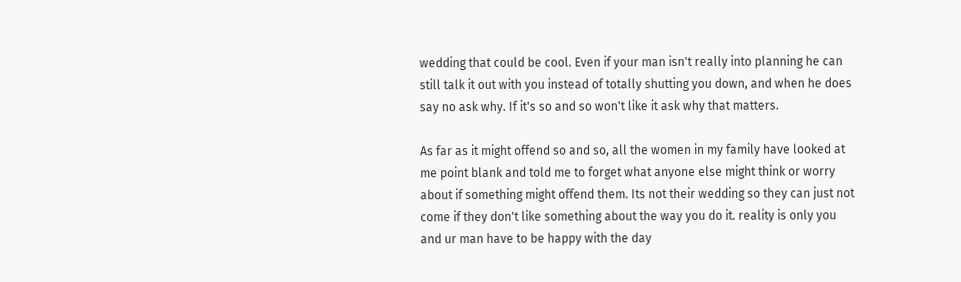wedding that could be cool. Even if your man isn't really into planning he can still talk it out with you instead of totally shutting you down, and when he does say no ask why. If it's so and so won't like it ask why that matters.

As far as it might offend so and so, all the women in my family have looked at me point blank and told me to forget what anyone else might think or worry about if something might offend them. Its not their wedding so they can just not come if they don't like something about the way you do it. reality is only you and ur man have to be happy with the day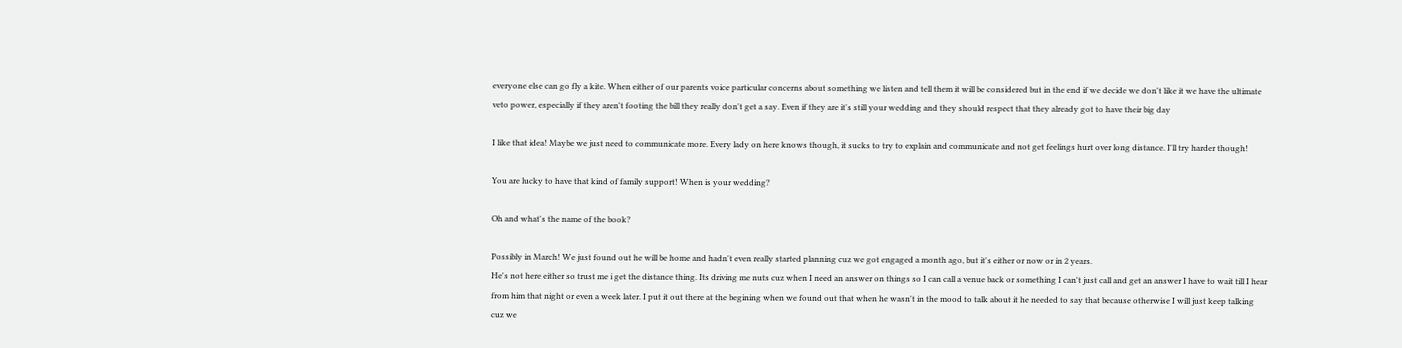everyone else can go fly a kite. When either of our parents voice particular concerns about something we listen and tell them it will be considered but in the end if we decide we don't like it we have the ultimate veto power, especially if they aren't footing the bill they really don't get a say. Even if they are it's still your wedding and they should respect that they already got to have their big day

I like that idea! Maybe we just need to communicate more. Every lady on here knows though, it sucks to try to explain and communicate and not get feelings hurt over long distance. I'll try harder though!

You are lucky to have that kind of family support! When is your wedding?

Oh and what's the name of the book?

Possibly in March! We just found out he will be home and hadn't even really started planning cuz we got engaged a month ago, but it's either or now or in 2 years.
He's not here either so trust me i get the distance thing. Its driving me nuts cuz when I need an answer on things so I can call a venue back or something I can't just call and get an answer I have to wait till I hear from him that night or even a week later. I put it out there at the begining when we found out that when he wasn't in the mood to talk about it he needed to say that because otherwise I will just keep talking cuz we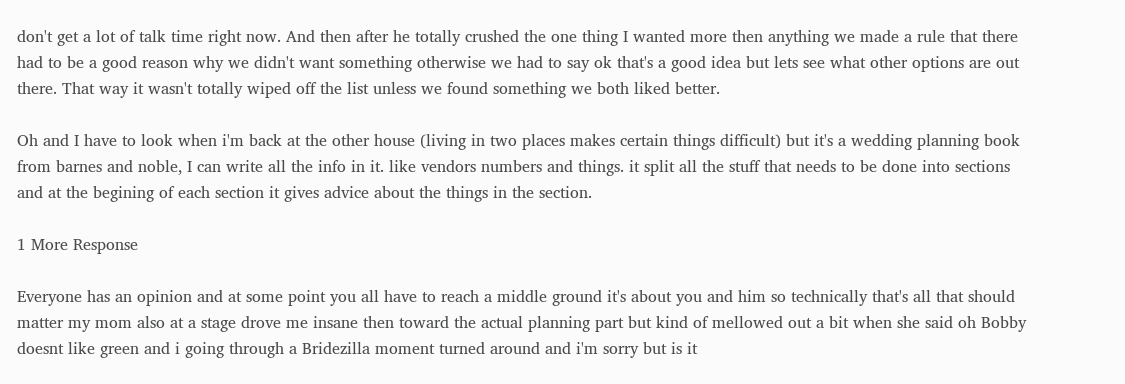don't get a lot of talk time right now. And then after he totally crushed the one thing I wanted more then anything we made a rule that there had to be a good reason why we didn't want something otherwise we had to say ok that's a good idea but lets see what other options are out there. That way it wasn't totally wiped off the list unless we found something we both liked better.

Oh and I have to look when i'm back at the other house (living in two places makes certain things difficult) but it's a wedding planning book from barnes and noble, I can write all the info in it. like vendors numbers and things. it split all the stuff that needs to be done into sections and at the begining of each section it gives advice about the things in the section.

1 More Response

Everyone has an opinion and at some point you all have to reach a middle ground it's about you and him so technically that's all that should matter my mom also at a stage drove me insane then toward the actual planning part but kind of mellowed out a bit when she said oh Bobby doesnt like green and i going through a Bridezilla moment turned around and i'm sorry but is it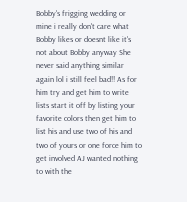Bobby's frigging wedding or mine i really don't care what Bobby likes or doesnt like it's not about Bobby anyway She never said anything similar again lol i still feel bad!! As for him try and get him to write lists start it off by listing your favorite colors then get him to list his and use two of his and two of yours or one force him to get involved AJ wanted nothing to with the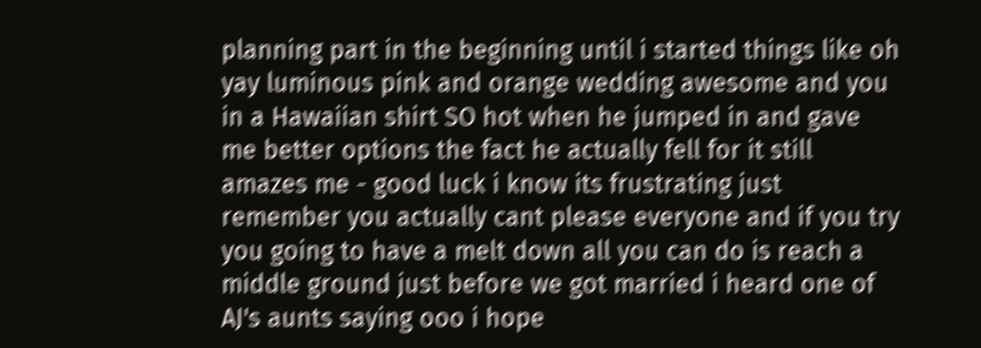planning part in the beginning until i started things like oh yay luminous pink and orange wedding awesome and you in a Hawaiian shirt SO hot when he jumped in and gave me better options the fact he actually fell for it still amazes me - good luck i know its frustrating just remember you actually cant please everyone and if you try you going to have a melt down all you can do is reach a middle ground just before we got married i heard one of AJ's aunts saying ooo i hope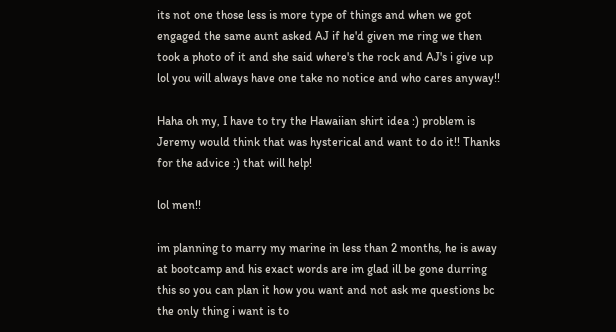its not one those less is more type of things and when we got engaged the same aunt asked AJ if he'd given me ring we then took a photo of it and she said where's the rock and AJ's i give up lol you will always have one take no notice and who cares anyway!!

Haha oh my, I have to try the Hawaiian shirt idea :) problem is Jeremy would think that was hysterical and want to do it!! Thanks for the advice :) that will help!

lol men!!

im planning to marry my marine in less than 2 months, he is away at bootcamp and his exact words are im glad ill be gone durring this so you can plan it how you want and not ask me questions bc the only thing i want is to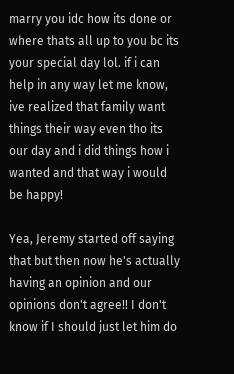marry you idc how its done or where thats all up to you bc its your special day lol. if i can help in any way let me know, ive realized that family want things their way even tho its our day and i did things how i wanted and that way i would be happy!

Yea, Jeremy started off saying that but then now he's actually having an opinion and our opinions don't agree!! I don't know if I should just let him do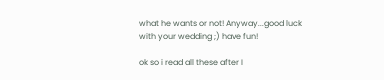what he wants or not! Anyway...good luck with your wedding ;) have fun!

ok so i read all these after I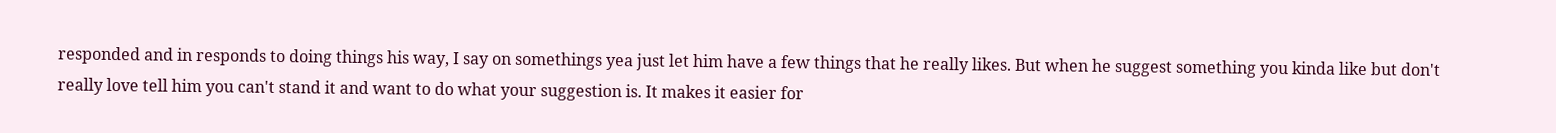responded and in responds to doing things his way, I say on somethings yea just let him have a few things that he really likes. But when he suggest something you kinda like but don't really love tell him you can't stand it and want to do what your suggestion is. It makes it easier for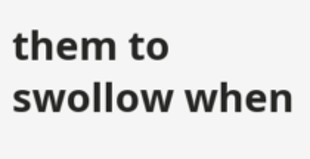them to swollow when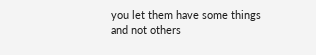you let them have some things and not others